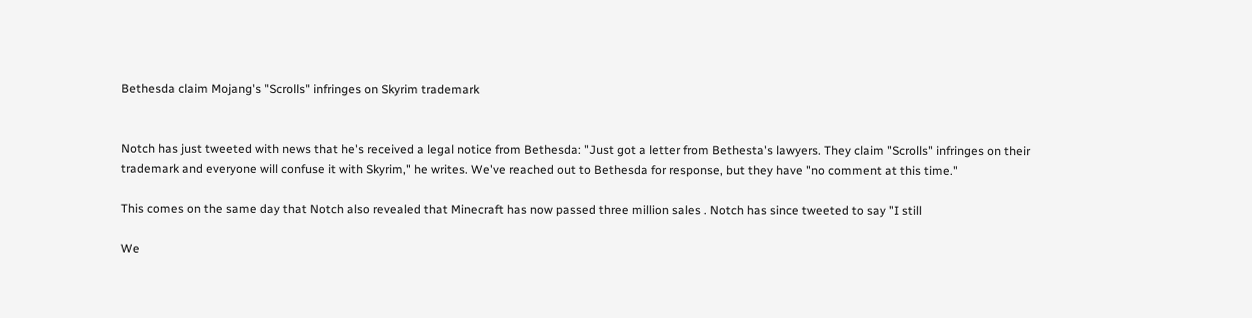Bethesda claim Mojang's "Scrolls" infringes on Skyrim trademark


Notch has just tweeted with news that he's received a legal notice from Bethesda: "Just got a letter from Bethesta's lawyers. They claim "Scrolls" infringes on their trademark and everyone will confuse it with Skyrim," he writes. We've reached out to Bethesda for response, but they have "no comment at this time."

This comes on the same day that Notch also revealed that Minecraft has now passed three million sales . Notch has since tweeted to say "I still

We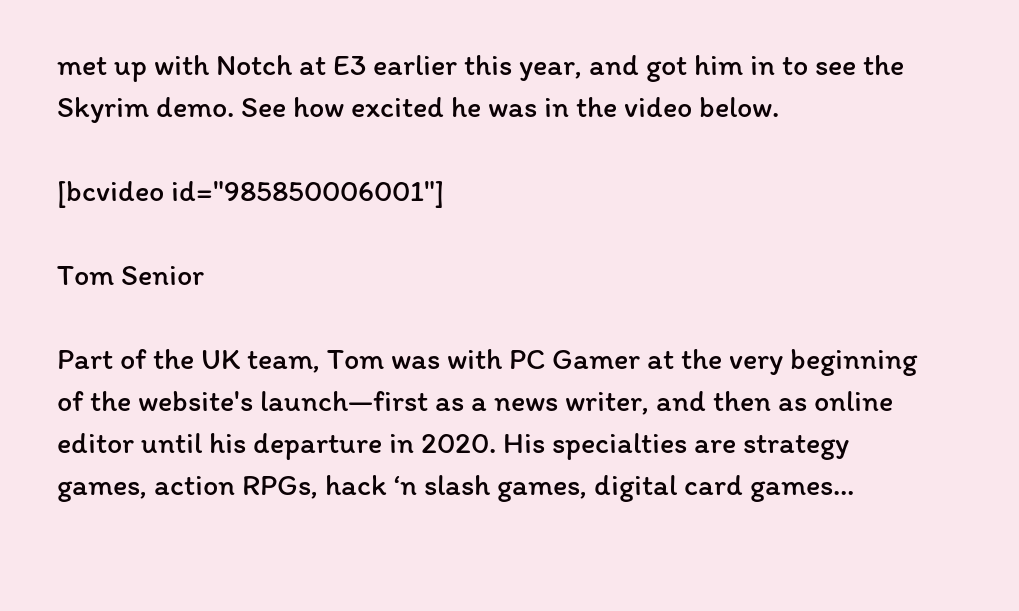met up with Notch at E3 earlier this year, and got him in to see the Skyrim demo. See how excited he was in the video below.

[bcvideo id="985850006001"]

Tom Senior

Part of the UK team, Tom was with PC Gamer at the very beginning of the website's launch—first as a news writer, and then as online editor until his departure in 2020. His specialties are strategy games, action RPGs, hack ‘n slash games, digital card games…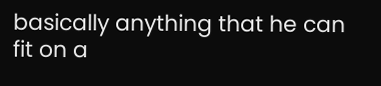basically anything that he can fit on a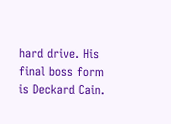hard drive. His final boss form is Deckard Cain.